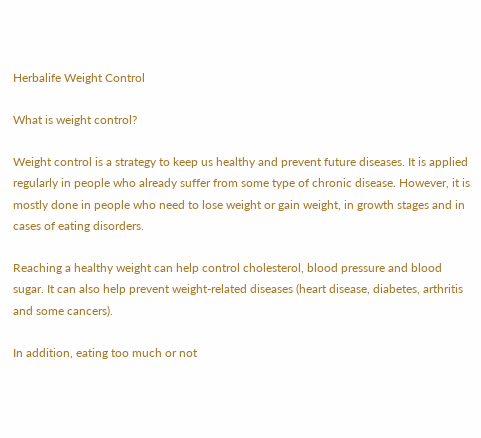Herbalife Weight Control

What is weight control?

Weight control is a strategy to keep us healthy and prevent future diseases. It is applied regularly in people who already suffer from some type of chronic disease. However, it is mostly done in people who need to lose weight or gain weight, in growth stages and in cases of eating disorders.

Reaching a healthy weight can help control cholesterol, blood pressure and blood sugar. It can also help prevent weight-related diseases (heart disease, diabetes, arthritis and some cancers).

In addition, eating too much or not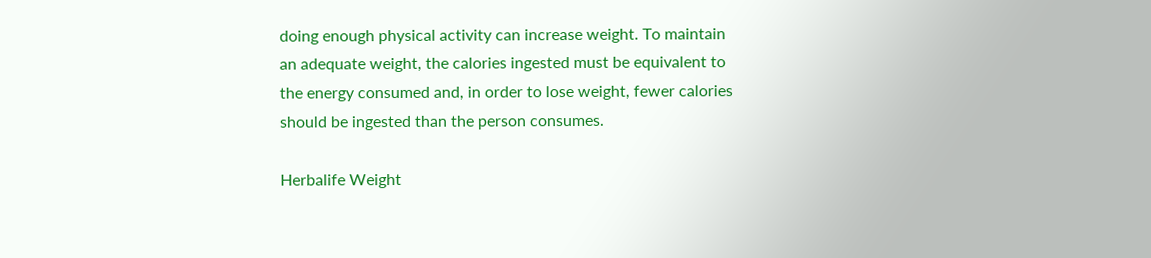doing enough physical activity can increase weight. To maintain an adequate weight, the calories ingested must be equivalent to the energy consumed and, in order to lose weight, fewer calories should be ingested than the person consumes.

Herbalife Weight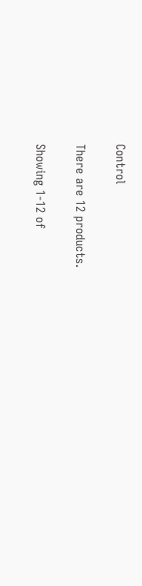Control

There are 12 products.

Showing 1-12 of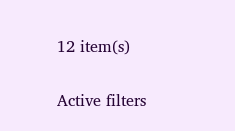12 item(s)

Active filters